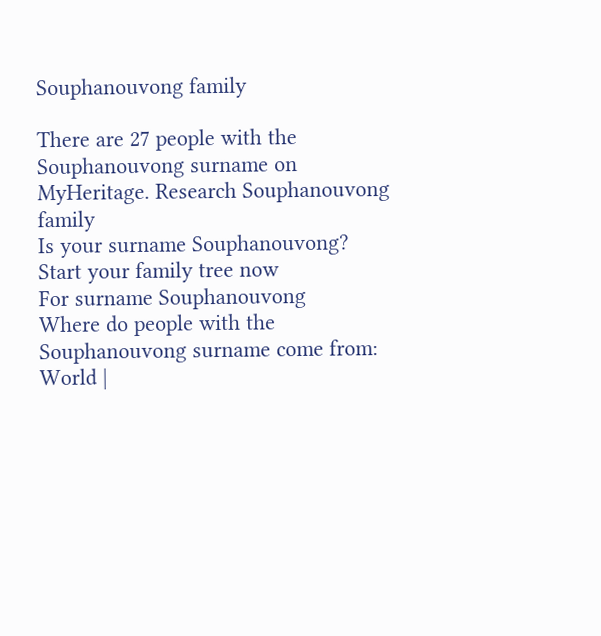Souphanouvong family

There are 27 people with the Souphanouvong surname on MyHeritage. Research Souphanouvong family
Is your surname Souphanouvong?
Start your family tree now
For surname Souphanouvong
Where do people with the Souphanouvong surname come from:
World |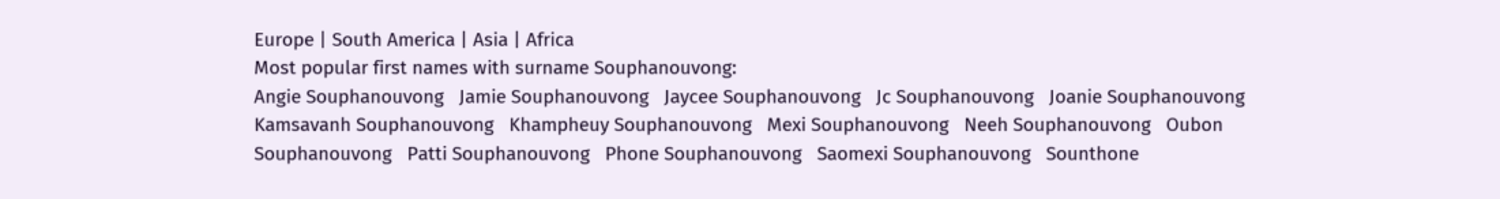Europe | South America | Asia | Africa
Most popular first names with surname Souphanouvong:
Angie Souphanouvong   Jamie Souphanouvong   Jaycee Souphanouvong   Jc Souphanouvong   Joanie Souphanouvong   Kamsavanh Souphanouvong   Khampheuy Souphanouvong   Mexi Souphanouvong   Neeh Souphanouvong   Oubon Souphanouvong   Patti Souphanouvong   Phone Souphanouvong   Saomexi Souphanouvong   Sounthone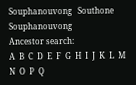Souphanouvong   Southone Souphanouvong
Ancestor search:
A  B  C  D  E  F  G  H  I  J  K  L  M  N  O  P  Q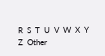R  S  T  U  V  W  X  Y  Z  Other